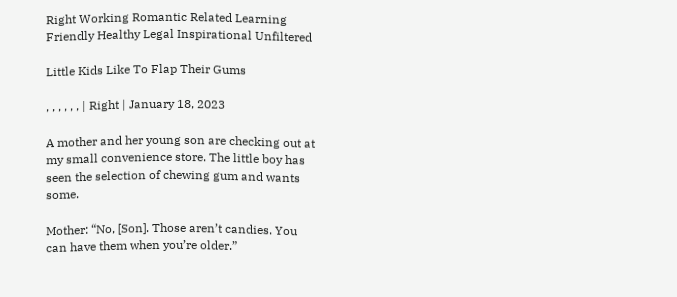Right Working Romantic Related Learning Friendly Healthy Legal Inspirational Unfiltered

Little Kids Like To Flap Their Gums

, , , , , , | Right | January 18, 2023

A mother and her young son are checking out at my small convenience store. The little boy has seen the selection of chewing gum and wants some.

Mother: “No, [Son]. Those aren’t candies. You can have them when you’re older.”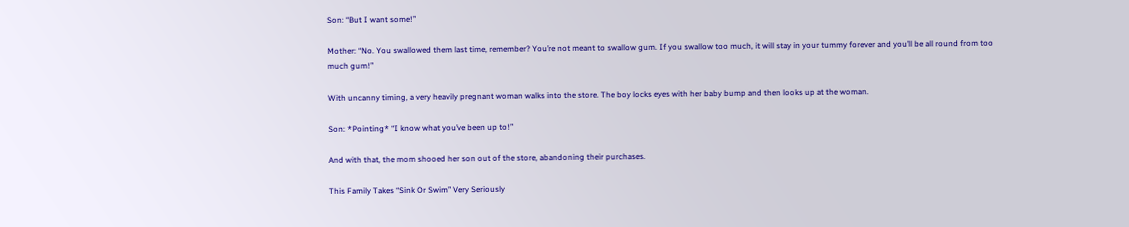Son: “But I want some!”

Mother: “No. You swallowed them last time, remember? You’re not meant to swallow gum. If you swallow too much, it will stay in your tummy forever and you’ll be all round from too much gum!”

With uncanny timing, a very heavily pregnant woman walks into the store. The boy locks eyes with her baby bump and then looks up at the woman.

Son: *Pointing* “I know what you’ve been up to!”

And with that, the mom shooed her son out of the store, abandoning their purchases.

This Family Takes “Sink Or Swim” Very Seriously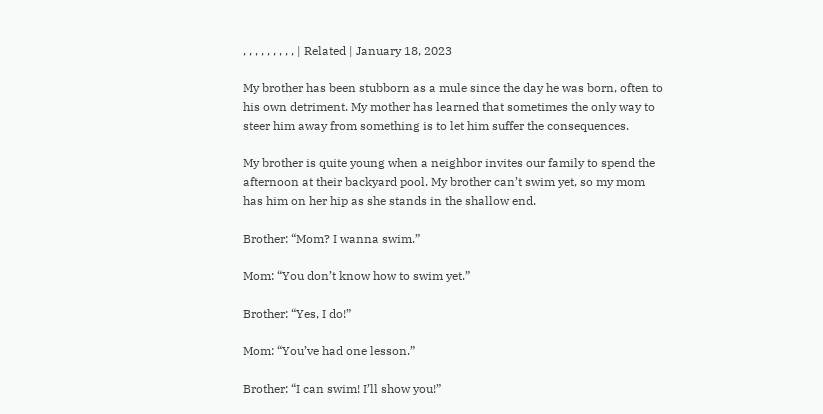, , , , , , , , , | Related | January 18, 2023

My brother has been stubborn as a mule since the day he was born, often to his own detriment. My mother has learned that sometimes the only way to steer him away from something is to let him suffer the consequences.

My brother is quite young when a neighbor invites our family to spend the afternoon at their backyard pool. My brother can’t swim yet, so my mom has him on her hip as she stands in the shallow end.

Brother: “Mom? I wanna swim.”

Mom: “You don’t know how to swim yet.”

Brother: “Yes, I do!”

Mom: “You’ve had one lesson.”

Brother: “I can swim! I’ll show you!”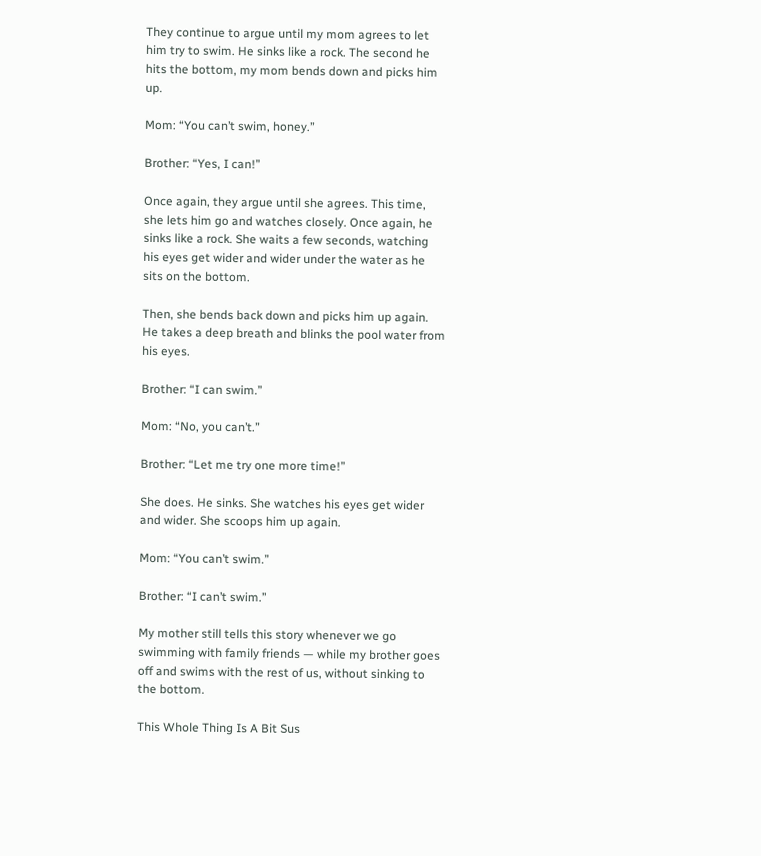They continue to argue until my mom agrees to let him try to swim. He sinks like a rock. The second he hits the bottom, my mom bends down and picks him up.

Mom: “You can’t swim, honey.”

Brother: “Yes, I can!”

Once again, they argue until she agrees. This time, she lets him go and watches closely. Once again, he sinks like a rock. She waits a few seconds, watching his eyes get wider and wider under the water as he sits on the bottom.

Then, she bends back down and picks him up again. He takes a deep breath and blinks the pool water from his eyes.

Brother: “I can swim.”

Mom: “No, you can’t.”

Brother: “Let me try one more time!”

She does. He sinks. She watches his eyes get wider and wider. She scoops him up again.

Mom: “You can’t swim.”

Brother: “I can’t swim.”

My mother still tells this story whenever we go swimming with family friends — while my brother goes off and swims with the rest of us, without sinking to the bottom.

This Whole Thing Is A Bit Sus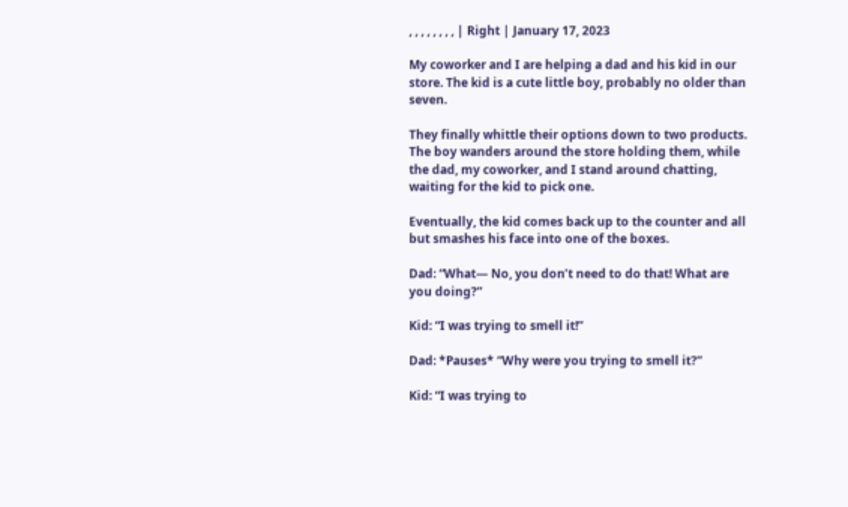, , , , , , , , | Right | January 17, 2023

My coworker and I are helping a dad and his kid in our store. The kid is a cute little boy, probably no older than seven.

They finally whittle their options down to two products. The boy wanders around the store holding them, while the dad, my coworker, and I stand around chatting, waiting for the kid to pick one.

Eventually, the kid comes back up to the counter and all but smashes his face into one of the boxes.

Dad: “What— No, you don’t need to do that! What are you doing?”

Kid: “I was trying to smell it!”

Dad: *Pauses* “Why were you trying to smell it?”

Kid: “I was trying to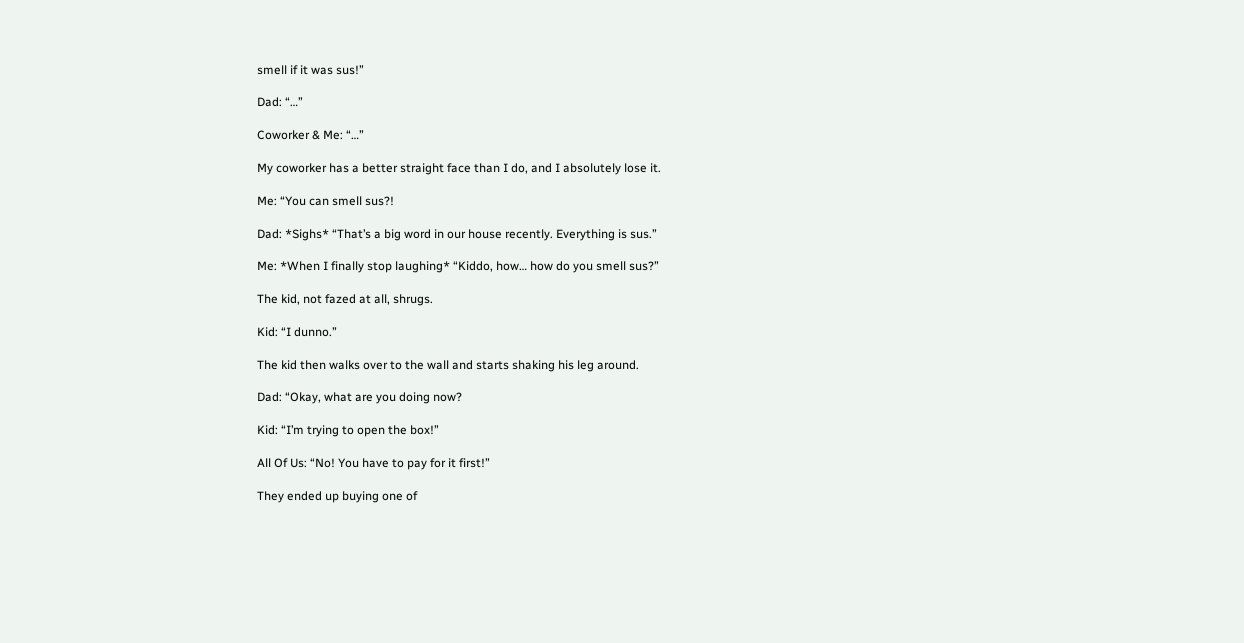smell if it was sus!”

Dad: “…”

Coworker & Me: “…”

My coworker has a better straight face than I do, and I absolutely lose it.

Me: “You can smell sus?!

Dad: *Sighs* “That’s a big word in our house recently. Everything is sus.”

Me: *When I finally stop laughing* “Kiddo, how… how do you smell sus?”

The kid, not fazed at all, shrugs.

Kid: “I dunno.”

The kid then walks over to the wall and starts shaking his leg around.

Dad: “Okay, what are you doing now?

Kid: “I’m trying to open the box!”

All Of Us: “No! You have to pay for it first!”

They ended up buying one of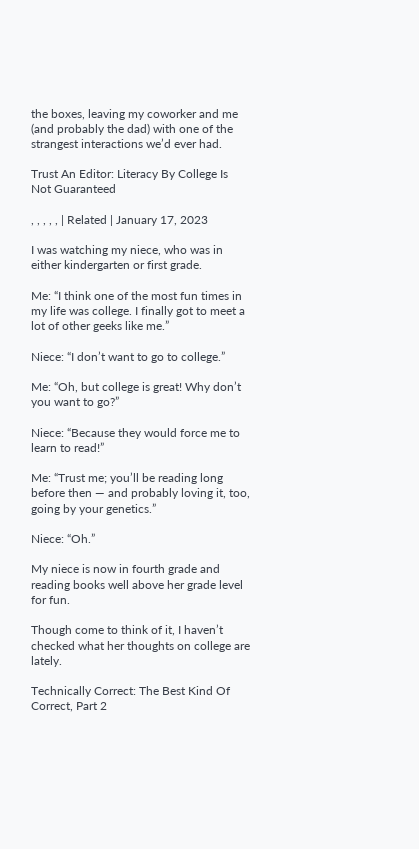the boxes, leaving my coworker and me (and probably the dad) with one of the strangest interactions we’d ever had.

Trust An Editor: Literacy By College Is Not Guaranteed

, , , , , | Related | January 17, 2023

I was watching my niece, who was in either kindergarten or first grade.

Me: “I think one of the most fun times in my life was college. I finally got to meet a lot of other geeks like me.”

Niece: “I don’t want to go to college.”

Me: “Oh, but college is great! Why don’t you want to go?”

Niece: “Because they would force me to learn to read!”

Me: “Trust me; you’ll be reading long before then — and probably loving it, too, going by your genetics.”

Niece: “Oh.”

My niece is now in fourth grade and reading books well above her grade level for fun.

Though come to think of it, I haven’t checked what her thoughts on college are lately.

Technically Correct: The Best Kind Of Correct, Part 2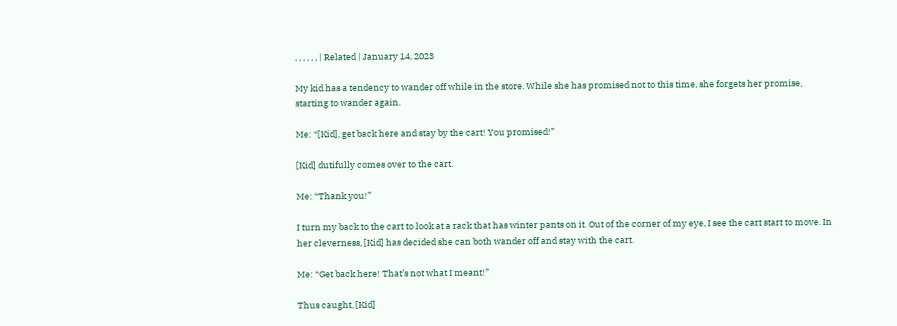, , , , , , | Related | January 14, 2023

My kid has a tendency to wander off while in the store. While she has promised not to this time, she forgets her promise, starting to wander again.

Me: “[Kid], get back here and stay by the cart! You promised!”

[Kid] dutifully comes over to the cart.

Me: “Thank you!”

I turn my back to the cart to look at a rack that has winter pants on it. Out of the corner of my eye, I see the cart start to move. In her cleverness, [Kid] has decided she can both wander off and stay with the cart.

Me: “Get back here! That’s not what I meant!”

Thus caught, [Kid]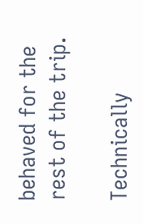behaved for the rest of the trip.

Technically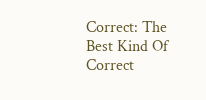Correct: The Best Kind Of Correct